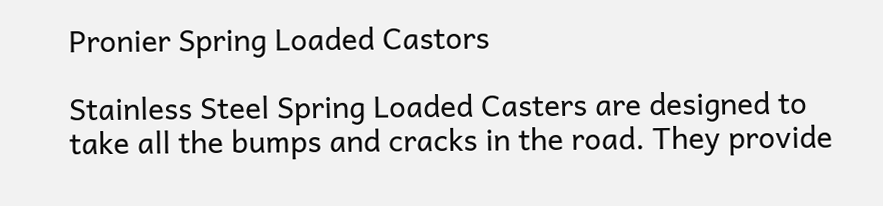Pronier Spring Loaded Castors

Stainless Steel Spring Loaded Casters are designed to take all the bumps and cracks in the road. They provide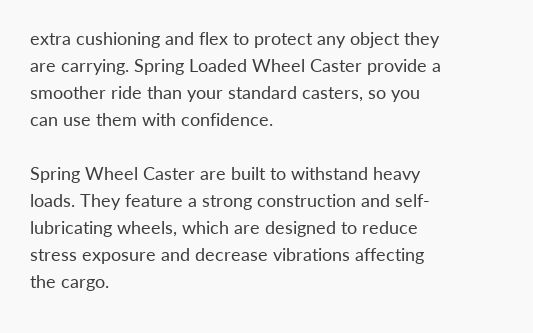extra cushioning and flex to protect any object they are carrying. Spring Loaded Wheel Caster provide a smoother ride than your standard casters, so you can use them with confidence.

Spring Wheel Caster are built to withstand heavy loads. They feature a strong construction and self-lubricating wheels, which are designed to reduce stress exposure and decrease vibrations affecting the cargo.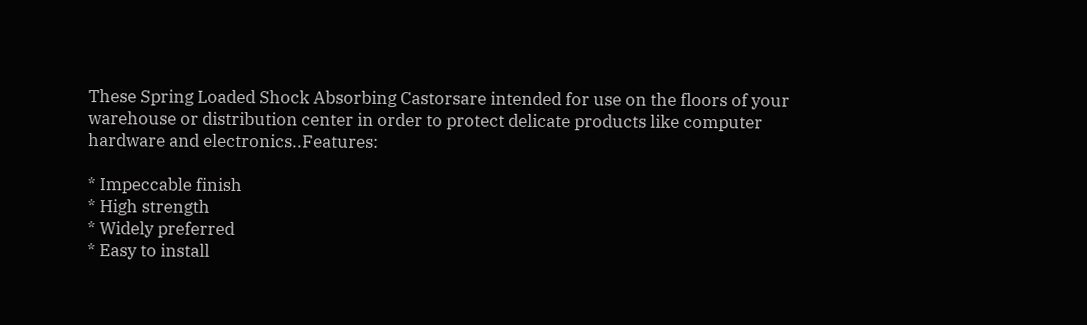These Spring Loaded Shock Absorbing Castorsare intended for use on the floors of your warehouse or distribution center in order to protect delicate products like computer hardware and electronics..Features:

* Impeccable finish
* High strength
* Widely preferred
* Easy to install